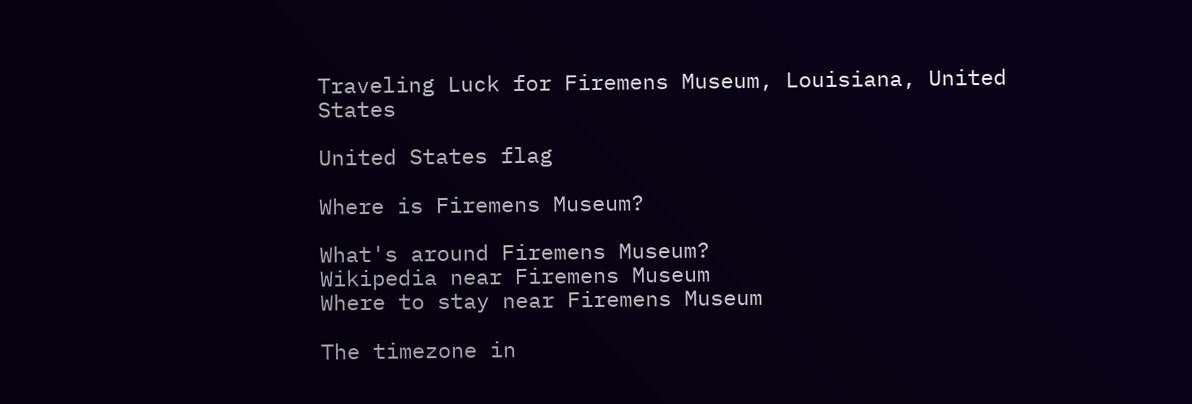Traveling Luck for Firemens Museum, Louisiana, United States

United States flag

Where is Firemens Museum?

What's around Firemens Museum?
Wikipedia near Firemens Museum
Where to stay near Firemens Museum

The timezone in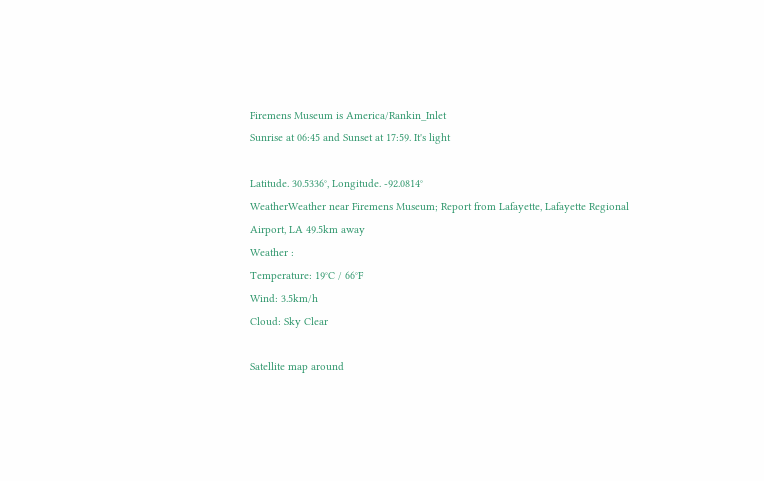Firemens Museum is America/Rankin_Inlet
Sunrise at 06:45 and Sunset at 17:59. It's light

Latitude. 30.5336°, Longitude. -92.0814°
WeatherWeather near Firemens Museum; Report from Lafayette, Lafayette Regional Airport, LA 49.5km away
Weather :
Temperature: 19°C / 66°F
Wind: 3.5km/h
Cloud: Sky Clear

Satellite map around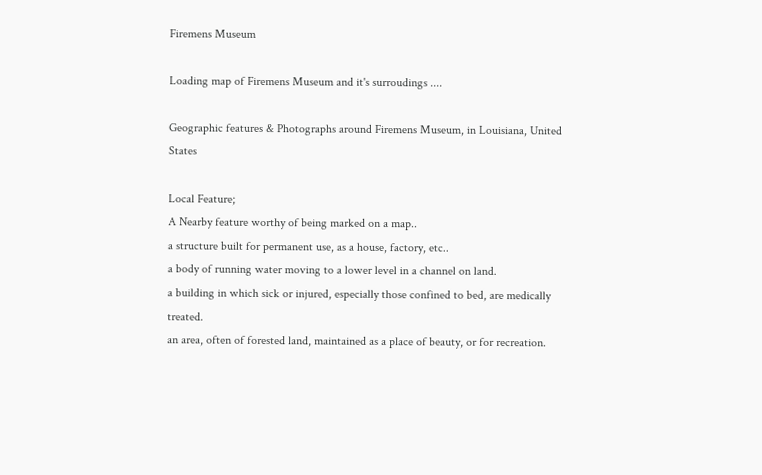Firemens Museum

Loading map of Firemens Museum and it's surroudings ....

Geographic features & Photographs around Firemens Museum, in Louisiana, United States

Local Feature;
A Nearby feature worthy of being marked on a map..
a structure built for permanent use, as a house, factory, etc..
a body of running water moving to a lower level in a channel on land.
a building in which sick or injured, especially those confined to bed, are medically treated.
an area, often of forested land, maintained as a place of beauty, or for recreation.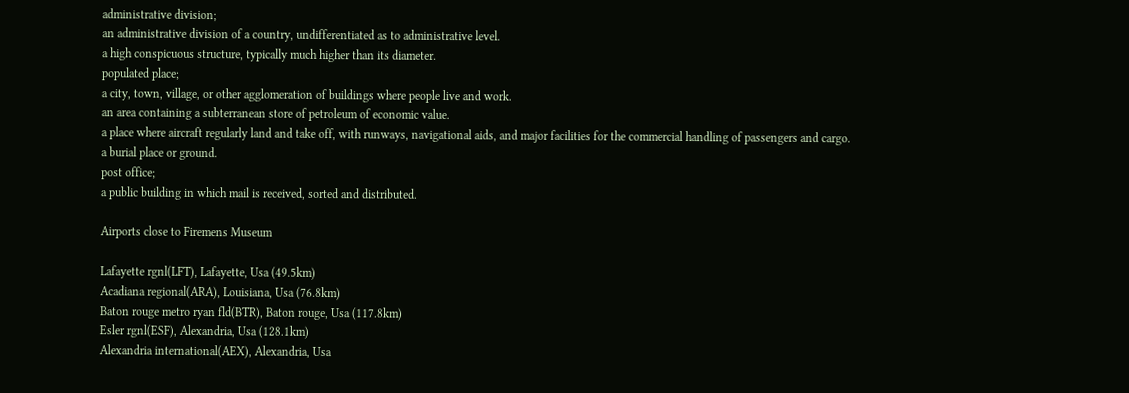administrative division;
an administrative division of a country, undifferentiated as to administrative level.
a high conspicuous structure, typically much higher than its diameter.
populated place;
a city, town, village, or other agglomeration of buildings where people live and work.
an area containing a subterranean store of petroleum of economic value.
a place where aircraft regularly land and take off, with runways, navigational aids, and major facilities for the commercial handling of passengers and cargo.
a burial place or ground.
post office;
a public building in which mail is received, sorted and distributed.

Airports close to Firemens Museum

Lafayette rgnl(LFT), Lafayette, Usa (49.5km)
Acadiana regional(ARA), Louisiana, Usa (76.8km)
Baton rouge metro ryan fld(BTR), Baton rouge, Usa (117.8km)
Esler rgnl(ESF), Alexandria, Usa (128.1km)
Alexandria international(AEX), Alexandria, Usa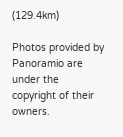(129.4km)

Photos provided by Panoramio are under the copyright of their owners.